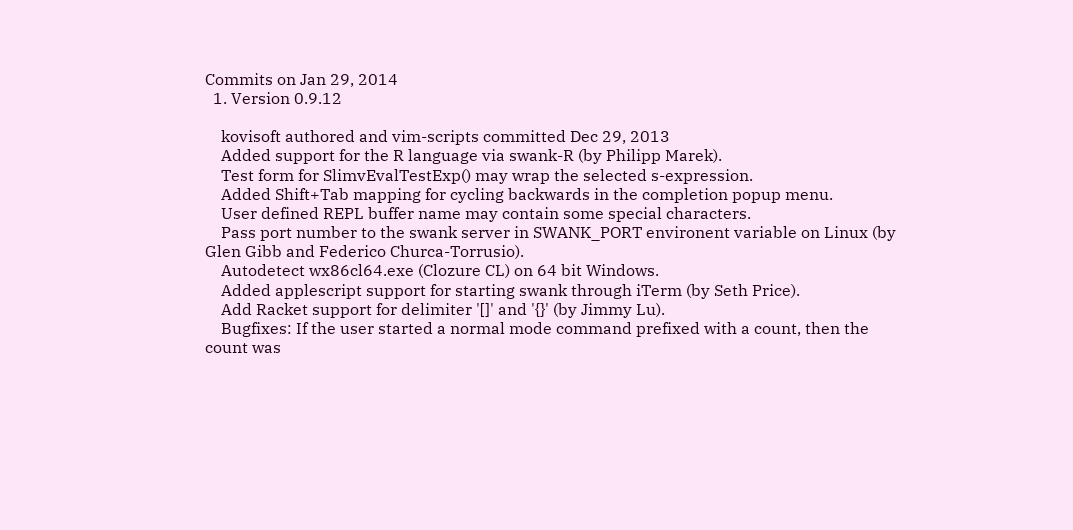Commits on Jan 29, 2014
  1. Version 0.9.12

    kovisoft authored and vim-scripts committed Dec 29, 2013
    Added support for the R language via swank-R (by Philipp Marek).
    Test form for SlimvEvalTestExp() may wrap the selected s-expression.
    Added Shift+Tab mapping for cycling backwards in the completion popup menu.
    User defined REPL buffer name may contain some special characters.
    Pass port number to the swank server in SWANK_PORT environent variable on Linux (by Glen Gibb and Federico Churca-Torrusio).
    Autodetect wx86cl64.exe (Clozure CL) on 64 bit Windows.
    Added applescript support for starting swank through iTerm (by Seth Price).
    Add Racket support for delimiter '[]' and '{}' (by Jimmy Lu).
    Bugfixes: If the user started a normal mode command prefixed with a count, then the count was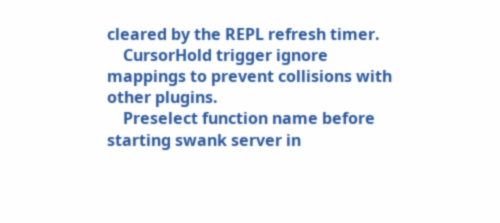cleared by the REPL refresh timer.
    CursorHold trigger ignore mappings to prevent collisions with other plugins.
    Preselect function name before starting swank server in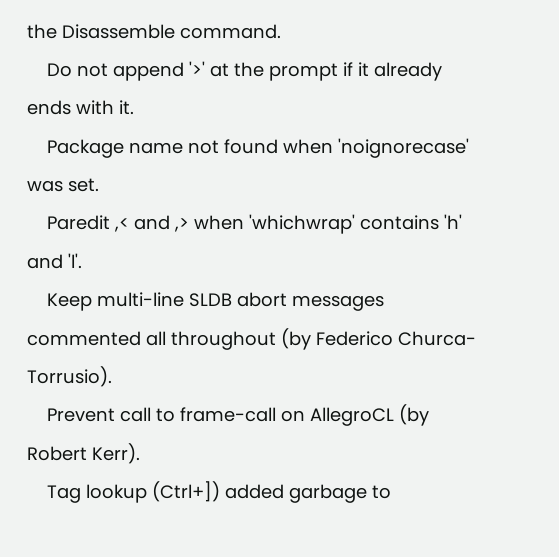the Disassemble command.
    Do not append '>' at the prompt if it already ends with it.
    Package name not found when 'noignorecase' was set.
    Paredit ,< and ,> when 'whichwrap' contains 'h' and 'l'.
    Keep multi-line SLDB abort messages commented all throughout (by Federico Churca-Torrusio).
    Prevent call to frame-call on AllegroCL (by Robert Kerr).
    Tag lookup (Ctrl+]) added garbage to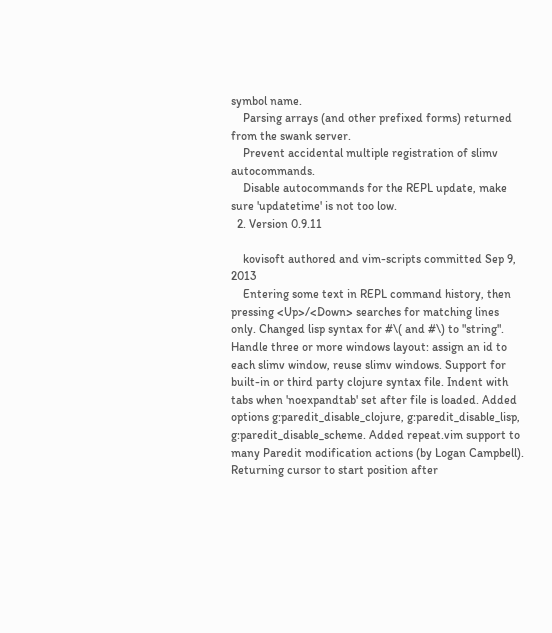symbol name.
    Parsing arrays (and other prefixed forms) returned from the swank server.
    Prevent accidental multiple registration of slimv autocommands.
    Disable autocommands for the REPL update, make sure 'updatetime' is not too low.
  2. Version 0.9.11

    kovisoft authored and vim-scripts committed Sep 9, 2013
    Entering some text in REPL command history, then pressing <Up>/<Down> searches for matching lines only. Changed lisp syntax for #\( and #\) to "string". Handle three or more windows layout: assign an id to each slimv window, reuse slimv windows. Support for built-in or third party clojure syntax file. Indent with tabs when 'noexpandtab' set after file is loaded. Added options g:paredit_disable_clojure, g:paredit_disable_lisp, g:paredit_disable_scheme. Added repeat.vim support to many Paredit modification actions (by Logan Campbell). Returning cursor to start position after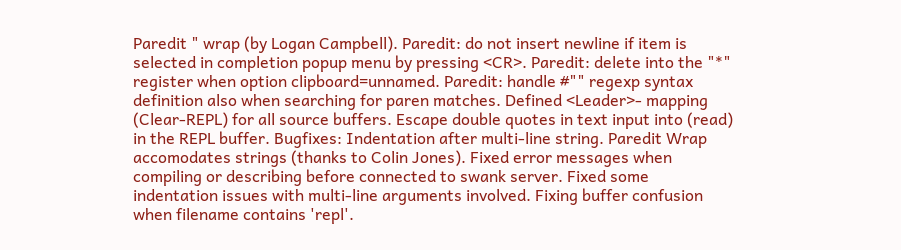Paredit " wrap (by Logan Campbell). Paredit: do not insert newline if item is selected in completion popup menu by pressing <CR>. Paredit: delete into the "*" register when option clipboard=unnamed. Paredit: handle #"" regexp syntax definition also when searching for paren matches. Defined <Leader>- mapping (Clear-REPL) for all source buffers. Escape double quotes in text input into (read) in the REPL buffer. Bugfixes: Indentation after multi-line string. Paredit Wrap accomodates strings (thanks to Colin Jones). Fixed error messages when compiling or describing before connected to swank server. Fixed some indentation issues with multi-line arguments involved. Fixing buffer confusion when filename contains 'repl'.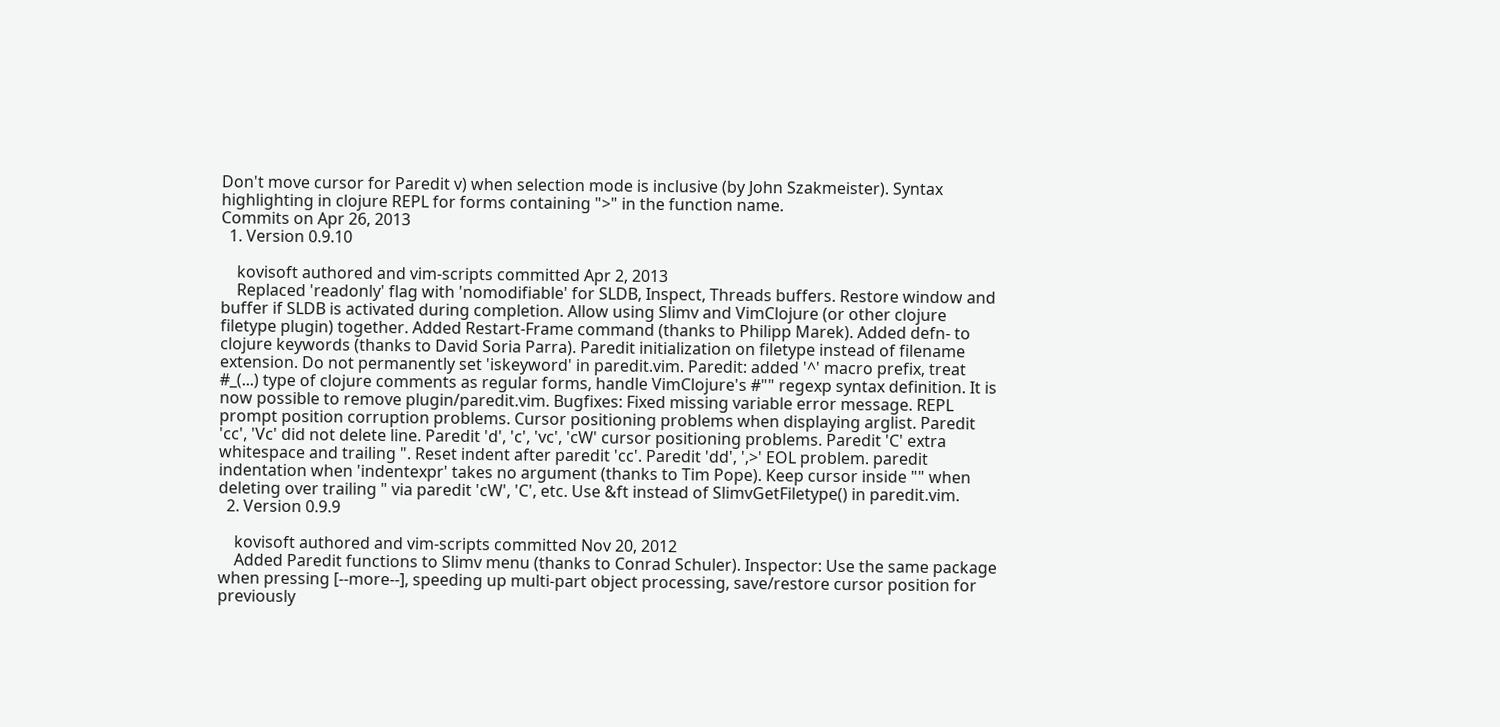Don't move cursor for Paredit v) when selection mode is inclusive (by John Szakmeister). Syntax highlighting in clojure REPL for forms containing ">" in the function name.
Commits on Apr 26, 2013
  1. Version 0.9.10

    kovisoft authored and vim-scripts committed Apr 2, 2013
    Replaced 'readonly' flag with 'nomodifiable' for SLDB, Inspect, Threads buffers. Restore window and buffer if SLDB is activated during completion. Allow using Slimv and VimClojure (or other clojure filetype plugin) together. Added Restart-Frame command (thanks to Philipp Marek). Added defn- to clojure keywords (thanks to David Soria Parra). Paredit initialization on filetype instead of filename extension. Do not permanently set 'iskeyword' in paredit.vim. Paredit: added '^' macro prefix, treat #_(...) type of clojure comments as regular forms, handle VimClojure's #"" regexp syntax definition. It is now possible to remove plugin/paredit.vim. Bugfixes: Fixed missing variable error message. REPL prompt position corruption problems. Cursor positioning problems when displaying arglist. Paredit 'cc', 'Vc' did not delete line. Paredit 'd', 'c', 'vc', 'cW' cursor positioning problems. Paredit 'C' extra whitespace and trailing ". Reset indent after paredit 'cc'. Paredit 'dd', ',>' EOL problem. paredit indentation when 'indentexpr' takes no argument (thanks to Tim Pope). Keep cursor inside "" when deleting over trailing " via paredit 'cW', 'C', etc. Use &ft instead of SlimvGetFiletype() in paredit.vim.
  2. Version 0.9.9

    kovisoft authored and vim-scripts committed Nov 20, 2012
    Added Paredit functions to Slimv menu (thanks to Conrad Schuler). Inspector: Use the same package when pressing [--more--], speeding up multi-part object processing, save/restore cursor position for previously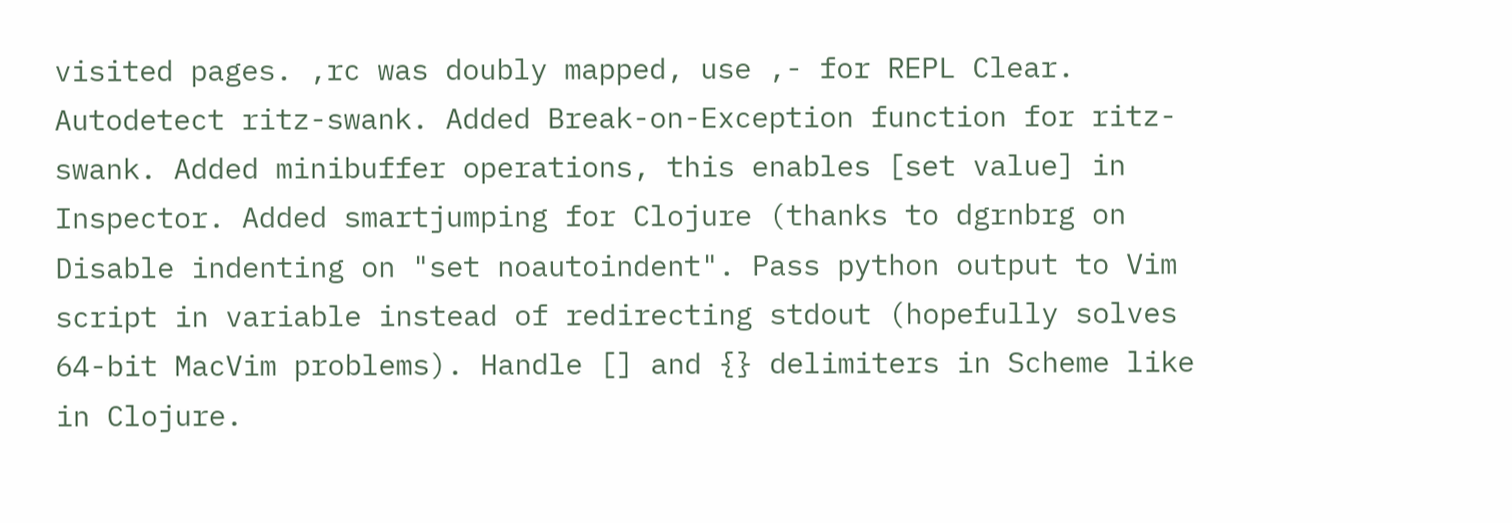visited pages. ,rc was doubly mapped, use ,- for REPL Clear. Autodetect ritz-swank. Added Break-on-Exception function for ritz-swank. Added minibuffer operations, this enables [set value] in Inspector. Added smartjumping for Clojure (thanks to dgrnbrg on Disable indenting on "set noautoindent". Pass python output to Vim script in variable instead of redirecting stdout (hopefully solves 64-bit MacVim problems). Handle [] and {} delimiters in Scheme like in Clojure.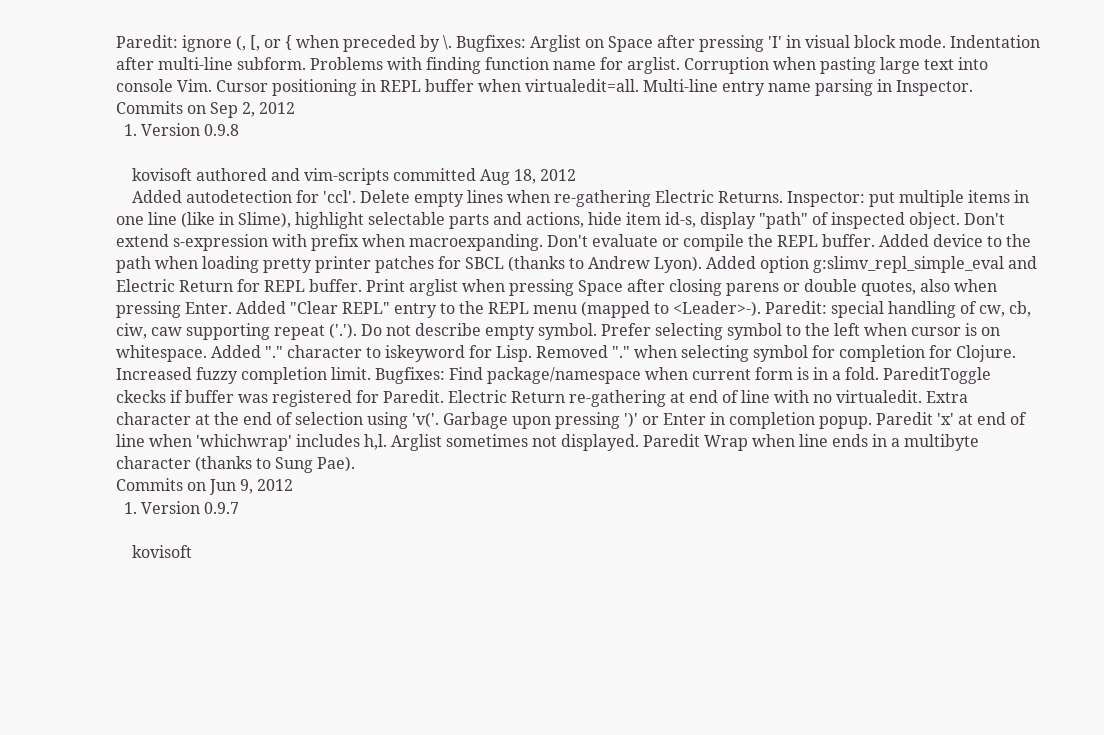Paredit: ignore (, [, or { when preceded by \. Bugfixes: Arglist on Space after pressing 'I' in visual block mode. Indentation after multi-line subform. Problems with finding function name for arglist. Corruption when pasting large text into console Vim. Cursor positioning in REPL buffer when virtualedit=all. Multi-line entry name parsing in Inspector.
Commits on Sep 2, 2012
  1. Version 0.9.8

    kovisoft authored and vim-scripts committed Aug 18, 2012
    Added autodetection for 'ccl'. Delete empty lines when re-gathering Electric Returns. Inspector: put multiple items in one line (like in Slime), highlight selectable parts and actions, hide item id-s, display "path" of inspected object. Don't extend s-expression with prefix when macroexpanding. Don't evaluate or compile the REPL buffer. Added device to the path when loading pretty printer patches for SBCL (thanks to Andrew Lyon). Added option g:slimv_repl_simple_eval and Electric Return for REPL buffer. Print arglist when pressing Space after closing parens or double quotes, also when pressing Enter. Added "Clear REPL" entry to the REPL menu (mapped to <Leader>-). Paredit: special handling of cw, cb, ciw, caw supporting repeat ('.'). Do not describe empty symbol. Prefer selecting symbol to the left when cursor is on whitespace. Added "." character to iskeyword for Lisp. Removed "." when selecting symbol for completion for Clojure. Increased fuzzy completion limit. Bugfixes: Find package/namespace when current form is in a fold. PareditToggle ckecks if buffer was registered for Paredit. Electric Return re-gathering at end of line with no virtualedit. Extra character at the end of selection using 'v('. Garbage upon pressing ')' or Enter in completion popup. Paredit 'x' at end of line when 'whichwrap' includes h,l. Arglist sometimes not displayed. Paredit Wrap when line ends in a multibyte character (thanks to Sung Pae).
Commits on Jun 9, 2012
  1. Version 0.9.7

    kovisoft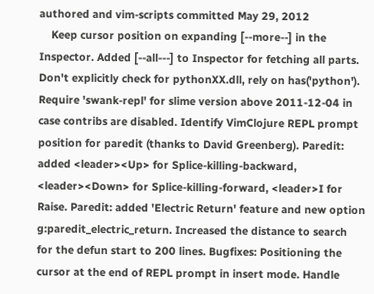authored and vim-scripts committed May 29, 2012
    Keep cursor position on expanding [--more--] in the Inspector. Added [--all---] to Inspector for fetching all parts. Don't explicitly check for pythonXX.dll, rely on has('python'). Require 'swank-repl' for slime version above 2011-12-04 in case contribs are disabled. Identify VimClojure REPL prompt position for paredit (thanks to David Greenberg). Paredit: added <leader><Up> for Splice-killing-backward, <leader><Down> for Splice-killing-forward, <leader>I for Raise. Paredit: added 'Electric Return' feature and new option g:paredit_electric_return. Increased the distance to search for the defun start to 200 lines. Bugfixes: Positioning the cursor at the end of REPL prompt in insert mode. Handle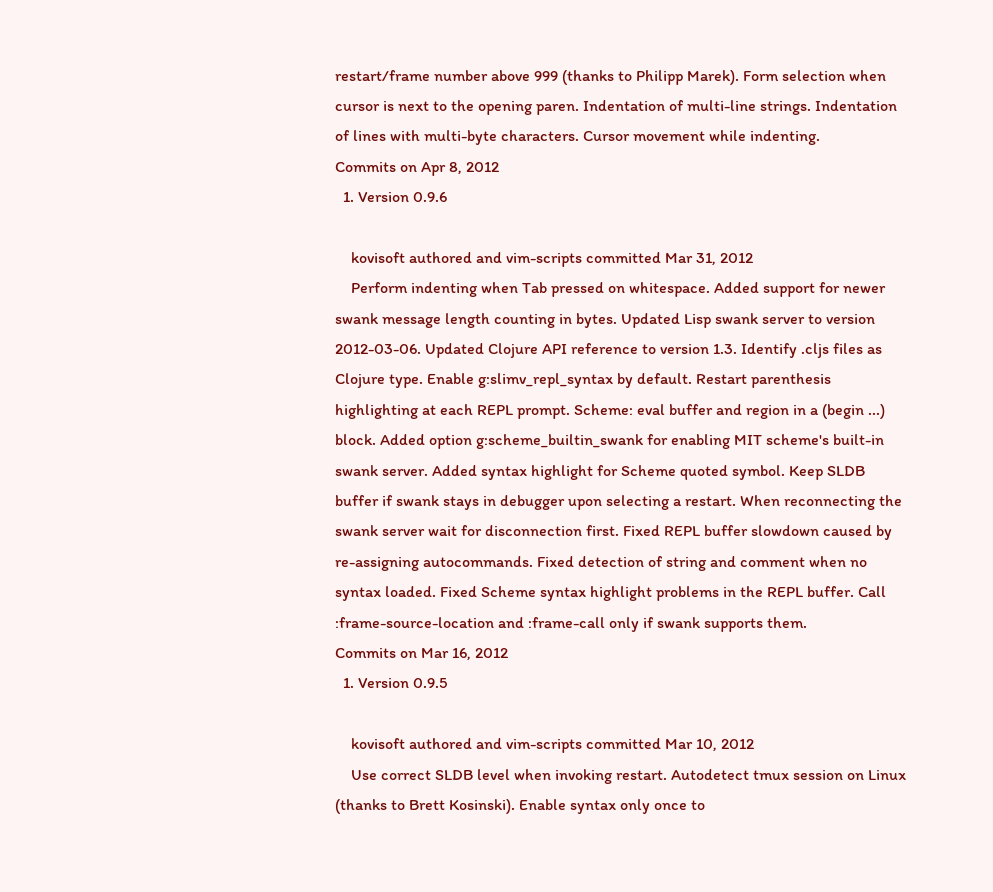restart/frame number above 999 (thanks to Philipp Marek). Form selection when cursor is next to the opening paren. Indentation of multi-line strings. Indentation of lines with multi-byte characters. Cursor movement while indenting.
Commits on Apr 8, 2012
  1. Version 0.9.6

    kovisoft authored and vim-scripts committed Mar 31, 2012
    Perform indenting when Tab pressed on whitespace. Added support for newer swank message length counting in bytes. Updated Lisp swank server to version 2012-03-06. Updated Clojure API reference to version 1.3. Identify .cljs files as Clojure type. Enable g:slimv_repl_syntax by default. Restart parenthesis highlighting at each REPL prompt. Scheme: eval buffer and region in a (begin ...) block. Added option g:scheme_builtin_swank for enabling MIT scheme's built-in swank server. Added syntax highlight for Scheme quoted symbol. Keep SLDB buffer if swank stays in debugger upon selecting a restart. When reconnecting the swank server wait for disconnection first. Fixed REPL buffer slowdown caused by re-assigning autocommands. Fixed detection of string and comment when no syntax loaded. Fixed Scheme syntax highlight problems in the REPL buffer. Call :frame-source-location and :frame-call only if swank supports them.
Commits on Mar 16, 2012
  1. Version 0.9.5

    kovisoft authored and vim-scripts committed Mar 10, 2012
    Use correct SLDB level when invoking restart. Autodetect tmux session on Linux (thanks to Brett Kosinski). Enable syntax only once to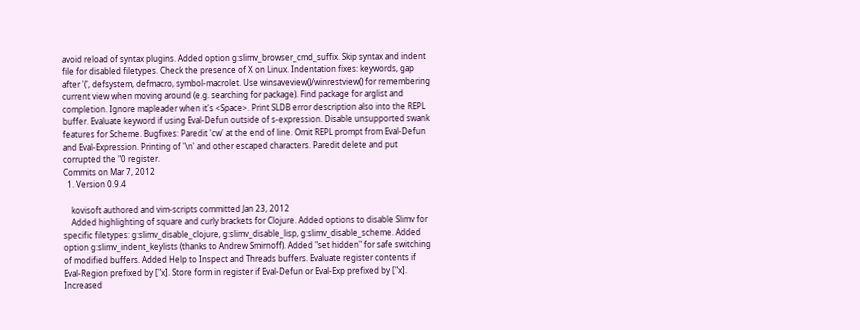avoid reload of syntax plugins. Added option g:slimv_browser_cmd_suffix. Skip syntax and indent file for disabled filetypes. Check the presence of X on Linux. Indentation fixes: keywords, gap after '(', defsystem, defmacro, symbol-macrolet. Use winsaveview()/winrestview() for remembering current view when moving around (e.g. searching for package). Find package for arglist and completion. Ignore mapleader when it's <Space>. Print SLDB error description also into the REPL buffer. Evaluate keyword if using Eval-Defun outside of s-expression. Disable unsupported swank features for Scheme. Bugfixes: Paredit 'cw' at the end of line. Omit REPL prompt from Eval-Defun and Eval-Expression. Printing of '\n' and other escaped characters. Paredit delete and put corrupted the "0 register.
Commits on Mar 7, 2012
  1. Version 0.9.4

    kovisoft authored and vim-scripts committed Jan 23, 2012
    Added highlighting of square and curly brackets for Clojure. Added options to disable Slimv for specific filetypes: g:slimv_disable_clojure, g:slimv_disable_lisp, g:slimv_disable_scheme. Added option g:slimv_indent_keylists (thanks to Andrew Smirnoff). Added "set hidden" for safe switching of modified buffers. Added Help to Inspect and Threads buffers. Evaluate register contents if Eval-Region prefixed by ["x]. Store form in register if Eval-Defun or Eval-Exp prefixed by ["x]. Increased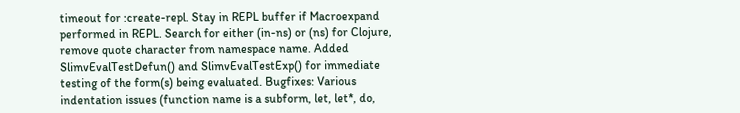timeout for :create-repl. Stay in REPL buffer if Macroexpand performed in REPL. Search for either (in-ns) or (ns) for Clojure, remove quote character from namespace name. Added SlimvEvalTestDefun() and SlimvEvalTestExp() for immediate testing of the form(s) being evaluated. Bugfixes: Various indentation issues (function name is a subform, let, let*, do,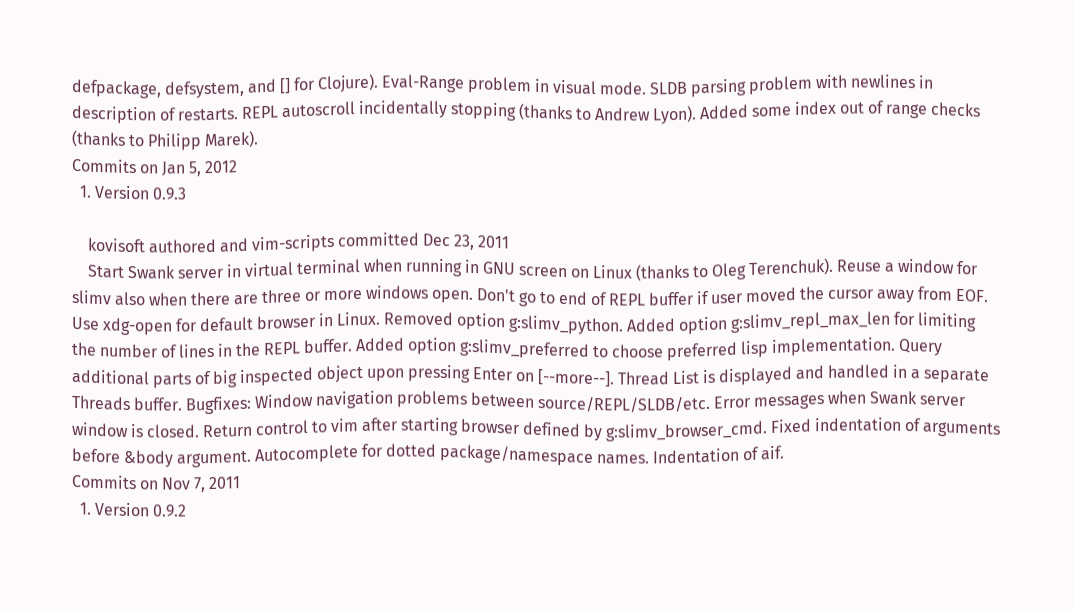defpackage, defsystem, and [] for Clojure). Eval-Range problem in visual mode. SLDB parsing problem with newlines in description of restarts. REPL autoscroll incidentally stopping (thanks to Andrew Lyon). Added some index out of range checks (thanks to Philipp Marek).
Commits on Jan 5, 2012
  1. Version 0.9.3

    kovisoft authored and vim-scripts committed Dec 23, 2011
    Start Swank server in virtual terminal when running in GNU screen on Linux (thanks to Oleg Terenchuk). Reuse a window for slimv also when there are three or more windows open. Don't go to end of REPL buffer if user moved the cursor away from EOF. Use xdg-open for default browser in Linux. Removed option g:slimv_python. Added option g:slimv_repl_max_len for limiting the number of lines in the REPL buffer. Added option g:slimv_preferred to choose preferred lisp implementation. Query additional parts of big inspected object upon pressing Enter on [--more--]. Thread List is displayed and handled in a separate Threads buffer. Bugfixes: Window navigation problems between source/REPL/SLDB/etc. Error messages when Swank server window is closed. Return control to vim after starting browser defined by g:slimv_browser_cmd. Fixed indentation of arguments before &body argument. Autocomplete for dotted package/namespace names. Indentation of aif.
Commits on Nov 7, 2011
  1. Version 0.9.2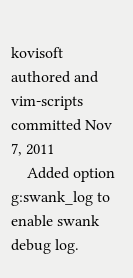kovisoft authored and vim-scripts committed Nov 7, 2011
    Added option g:swank_log to enable swank debug log.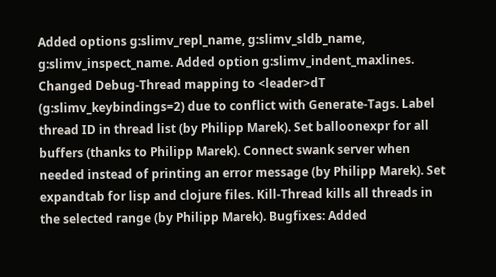Added options g:slimv_repl_name, g:slimv_sldb_name, g:slimv_inspect_name. Added option g:slimv_indent_maxlines. Changed Debug-Thread mapping to <leader>dT (g:slimv_keybindings=2) due to conflict with Generate-Tags. Label thread ID in thread list (by Philipp Marek). Set balloonexpr for all buffers (thanks to Philipp Marek). Connect swank server when needed instead of printing an error message (by Philipp Marek). Set expandtab for lisp and clojure files. Kill-Thread kills all threads in the selected range (by Philipp Marek). Bugfixes: Added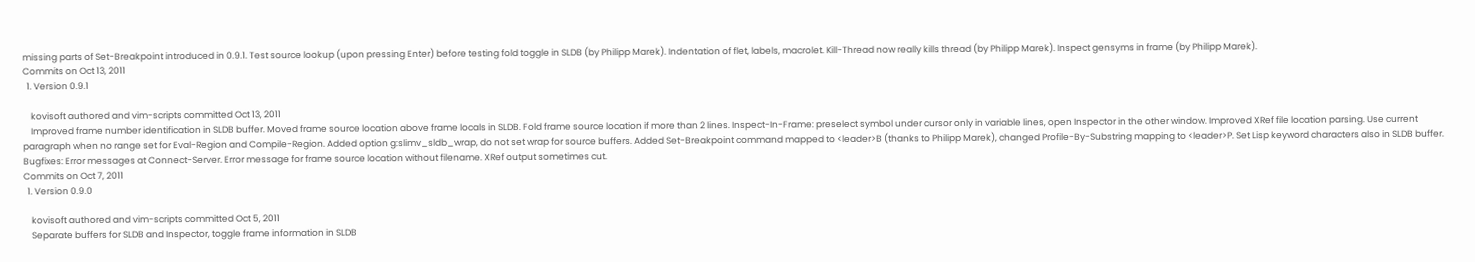missing parts of Set-Breakpoint introduced in 0.9.1. Test source lookup (upon pressing Enter) before testing fold toggle in SLDB (by Philipp Marek). Indentation of flet, labels, macrolet. Kill-Thread now really kills thread (by Philipp Marek). Inspect gensyms in frame (by Philipp Marek).
Commits on Oct 13, 2011
  1. Version 0.9.1

    kovisoft authored and vim-scripts committed Oct 13, 2011
    Improved frame number identification in SLDB buffer. Moved frame source location above frame locals in SLDB. Fold frame source location if more than 2 lines. Inspect-In-Frame: preselect symbol under cursor only in variable lines, open Inspector in the other window. Improved XRef file location parsing. Use current paragraph when no range set for Eval-Region and Compile-Region. Added option g:slimv_sldb_wrap, do not set wrap for source buffers. Added Set-Breakpoint command mapped to <leader>B (thanks to Philipp Marek), changed Profile-By-Substring mapping to <leader>P. Set Lisp keyword characters also in SLDB buffer. Bugfixes: Error messages at Connect-Server. Error message for frame source location without filename. XRef output sometimes cut.
Commits on Oct 7, 2011
  1. Version 0.9.0

    kovisoft authored and vim-scripts committed Oct 5, 2011
    Separate buffers for SLDB and Inspector, toggle frame information in SLDB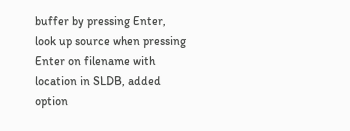buffer by pressing Enter, look up source when pressing Enter on filename with location in SLDB, added option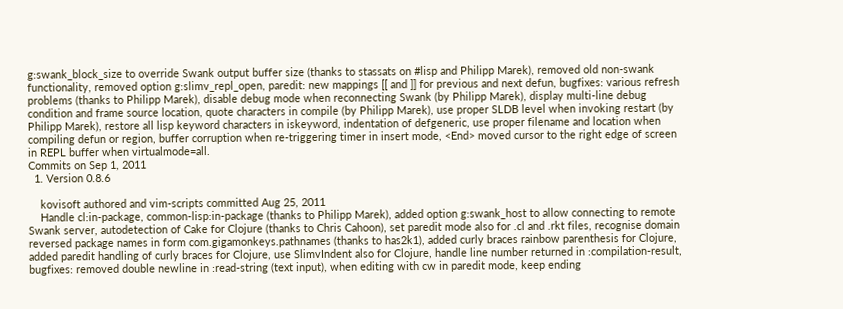g:swank_block_size to override Swank output buffer size (thanks to stassats on #lisp and Philipp Marek), removed old non-swank functionality, removed option g:slimv_repl_open, paredit: new mappings [[ and ]] for previous and next defun, bugfixes: various refresh problems (thanks to Philipp Marek), disable debug mode when reconnecting Swank (by Philipp Marek), display multi-line debug condition and frame source location, quote characters in compile (by Philipp Marek), use proper SLDB level when invoking restart (by Philipp Marek), restore all lisp keyword characters in iskeyword, indentation of defgeneric, use proper filename and location when compiling defun or region, buffer corruption when re-triggering timer in insert mode, <End> moved cursor to the right edge of screen in REPL buffer when virtualmode=all.
Commits on Sep 1, 2011
  1. Version 0.8.6

    kovisoft authored and vim-scripts committed Aug 25, 2011
    Handle cl:in-package, common-lisp:in-package (thanks to Philipp Marek), added option g:swank_host to allow connecting to remote Swank server, autodetection of Cake for Clojure (thanks to Chris Cahoon), set paredit mode also for .cl and .rkt files, recognise domain reversed package names in form com.gigamonkeys.pathnames (thanks to has2k1), added curly braces rainbow parenthesis for Clojure, added paredit handling of curly braces for Clojure, use SlimvIndent also for Clojure, handle line number returned in :compilation-result, bugfixes: removed double newline in :read-string (text input), when editing with cw in paredit mode, keep ending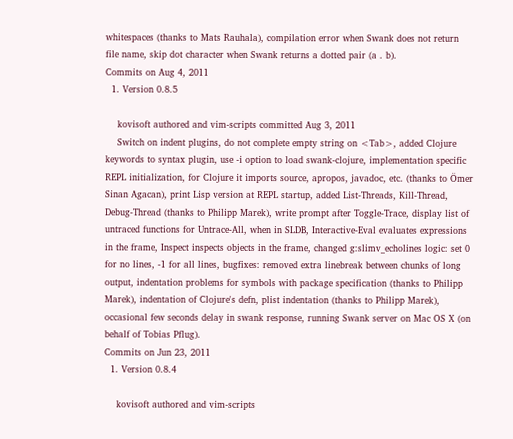whitespaces (thanks to Mats Rauhala), compilation error when Swank does not return file name, skip dot character when Swank returns a dotted pair (a . b).
Commits on Aug 4, 2011
  1. Version 0.8.5

    kovisoft authored and vim-scripts committed Aug 3, 2011
    Switch on indent plugins, do not complete empty string on <Tab>, added Clojure keywords to syntax plugin, use -i option to load swank-clojure, implementation specific REPL initialization, for Clojure it imports source, apropos, javadoc, etc. (thanks to Ömer Sinan Agacan), print Lisp version at REPL startup, added List-Threads, Kill-Thread, Debug-Thread (thanks to Philipp Marek), write prompt after Toggle-Trace, display list of untraced functions for Untrace-All, when in SLDB, Interactive-Eval evaluates expressions in the frame, Inspect inspects objects in the frame, changed g:slimv_echolines logic: set 0 for no lines, -1 for all lines, bugfixes: removed extra linebreak between chunks of long output, indentation problems for symbols with package specification (thanks to Philipp Marek), indentation of Clojure's defn, plist indentation (thanks to Philipp Marek), occasional few seconds delay in swank response, running Swank server on Mac OS X (on behalf of Tobias Pflug).
Commits on Jun 23, 2011
  1. Version 0.8.4

    kovisoft authored and vim-scripts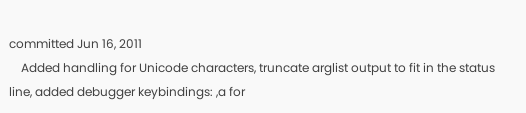committed Jun 16, 2011
    Added handling for Unicode characters, truncate arglist output to fit in the status line, added debugger keybindings: ,a for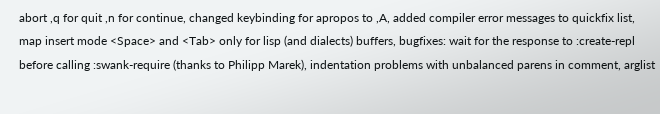abort ,q for quit ,n for continue, changed keybinding for apropos to ,A, added compiler error messages to quickfix list, map insert mode <Space> and <Tab> only for lisp (and dialects) buffers, bugfixes: wait for the response to :create-repl before calling :swank-require (thanks to Philipp Marek), indentation problems with unbalanced parens in comment, arglist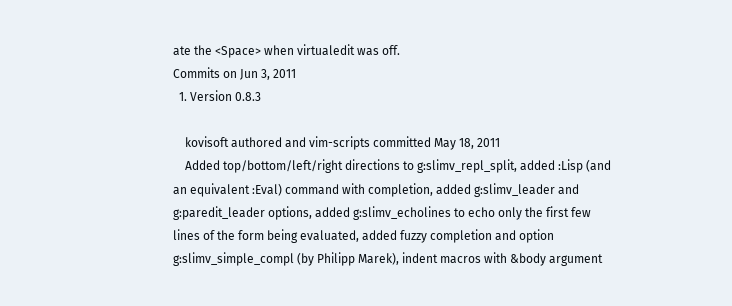ate the <Space> when virtualedit was off.
Commits on Jun 3, 2011
  1. Version 0.8.3

    kovisoft authored and vim-scripts committed May 18, 2011
    Added top/bottom/left/right directions to g:slimv_repl_split, added :Lisp (and an equivalent :Eval) command with completion, added g:slimv_leader and g:paredit_leader options, added g:slimv_echolines to echo only the first few lines of the form being evaluated, added fuzzy completion and option g:slimv_simple_compl (by Philipp Marek), indent macros with &body argument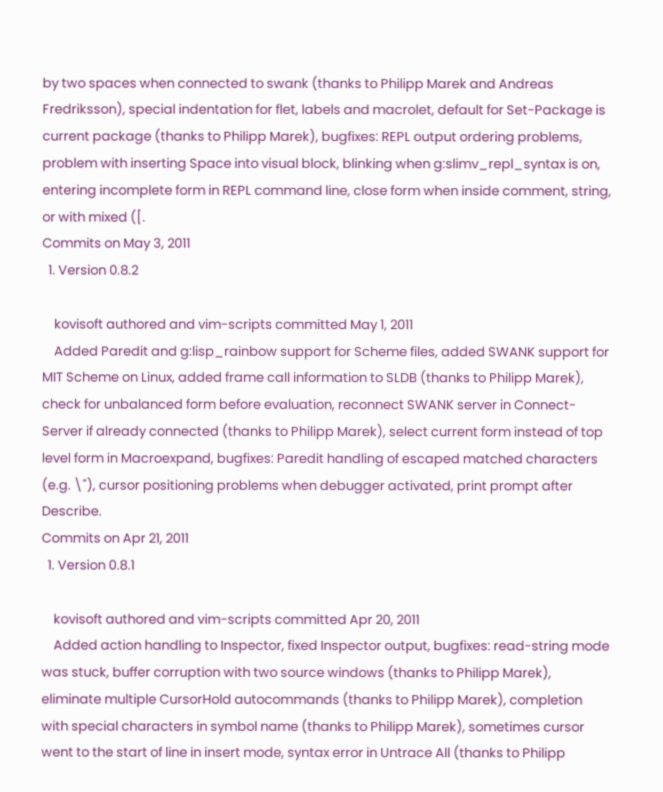by two spaces when connected to swank (thanks to Philipp Marek and Andreas Fredriksson), special indentation for flet, labels and macrolet, default for Set-Package is current package (thanks to Philipp Marek), bugfixes: REPL output ordering problems, problem with inserting Space into visual block, blinking when g:slimv_repl_syntax is on, entering incomplete form in REPL command line, close form when inside comment, string, or with mixed ([.
Commits on May 3, 2011
  1. Version 0.8.2

    kovisoft authored and vim-scripts committed May 1, 2011
    Added Paredit and g:lisp_rainbow support for Scheme files, added SWANK support for MIT Scheme on Linux, added frame call information to SLDB (thanks to Philipp Marek), check for unbalanced form before evaluation, reconnect SWANK server in Connect-Server if already connected (thanks to Philipp Marek), select current form instead of top level form in Macroexpand, bugfixes: Paredit handling of escaped matched characters (e.g. \"), cursor positioning problems when debugger activated, print prompt after Describe.
Commits on Apr 21, 2011
  1. Version 0.8.1

    kovisoft authored and vim-scripts committed Apr 20, 2011
    Added action handling to Inspector, fixed Inspector output, bugfixes: read-string mode was stuck, buffer corruption with two source windows (thanks to Philipp Marek), eliminate multiple CursorHold autocommands (thanks to Philipp Marek), completion with special characters in symbol name (thanks to Philipp Marek), sometimes cursor went to the start of line in insert mode, syntax error in Untrace All (thanks to Philipp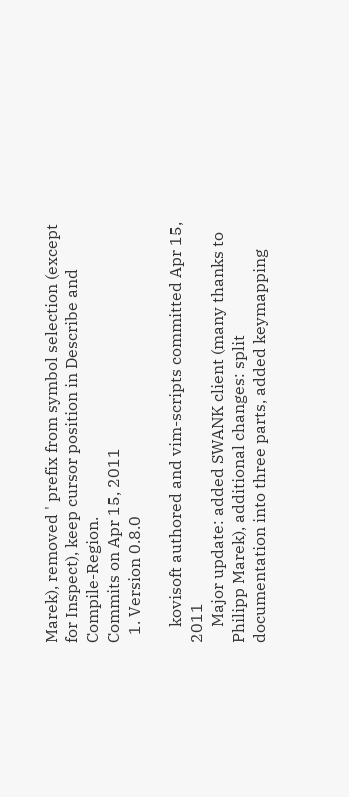Marek), removed ' prefix from symbol selection (except for Inspect), keep cursor position in Describe and Compile-Region.
Commits on Apr 15, 2011
  1. Version 0.8.0

    kovisoft authored and vim-scripts committed Apr 15, 2011
    Major update: added SWANK client (many thanks to Philipp Marek), additional changes: split documentation into three parts, added keymapping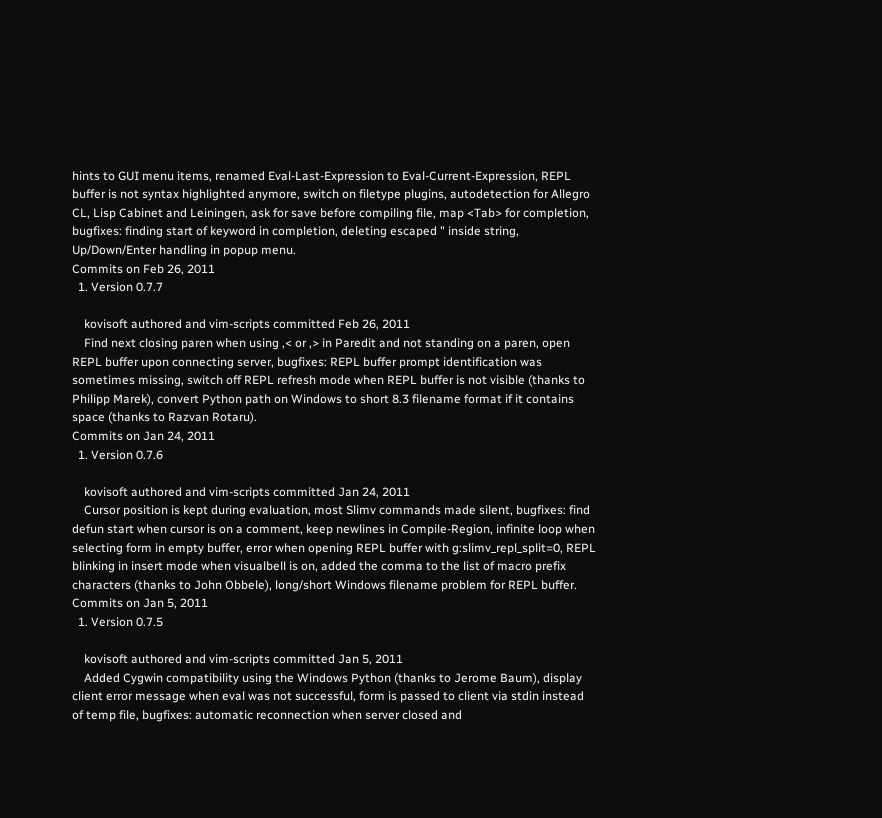hints to GUI menu items, renamed Eval-Last-Expression to Eval-Current-Expression, REPL buffer is not syntax highlighted anymore, switch on filetype plugins, autodetection for Allegro CL, Lisp Cabinet and Leiningen, ask for save before compiling file, map <Tab> for completion, bugfixes: finding start of keyword in completion, deleting escaped " inside string, Up/Down/Enter handling in popup menu.
Commits on Feb 26, 2011
  1. Version 0.7.7

    kovisoft authored and vim-scripts committed Feb 26, 2011
    Find next closing paren when using ,< or ,> in Paredit and not standing on a paren, open REPL buffer upon connecting server, bugfixes: REPL buffer prompt identification was sometimes missing, switch off REPL refresh mode when REPL buffer is not visible (thanks to Philipp Marek), convert Python path on Windows to short 8.3 filename format if it contains space (thanks to Razvan Rotaru).
Commits on Jan 24, 2011
  1. Version 0.7.6

    kovisoft authored and vim-scripts committed Jan 24, 2011
    Cursor position is kept during evaluation, most Slimv commands made silent, bugfixes: find defun start when cursor is on a comment, keep newlines in Compile-Region, infinite loop when selecting form in empty buffer, error when opening REPL buffer with g:slimv_repl_split=0, REPL blinking in insert mode when visualbell is on, added the comma to the list of macro prefix characters (thanks to John Obbele), long/short Windows filename problem for REPL buffer.
Commits on Jan 5, 2011
  1. Version 0.7.5

    kovisoft authored and vim-scripts committed Jan 5, 2011
    Added Cygwin compatibility using the Windows Python (thanks to Jerome Baum), display client error message when eval was not successful, form is passed to client via stdin instead of temp file, bugfixes: automatic reconnection when server closed and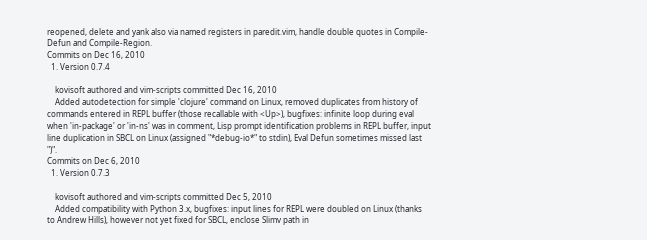reopened, delete and yank also via named registers in paredit.vim, handle double quotes in Compile-Defun and Compile-Region.
Commits on Dec 16, 2010
  1. Version 0.7.4

    kovisoft authored and vim-scripts committed Dec 16, 2010
    Added autodetection for simple 'clojure' command on Linux, removed duplicates from history of commands entered in REPL buffer (those recallable with <Up>), bugfixes: infinite loop during eval when 'in-package' or 'in-ns' was in comment, Lisp prompt identification problems in REPL buffer, input line duplication in SBCL on Linux (assigned "*debug-io*" to stdin), Eval Defun sometimes missed last ")".
Commits on Dec 6, 2010
  1. Version 0.7.3

    kovisoft authored and vim-scripts committed Dec 5, 2010
    Added compatibility with Python 3.x, bugfixes: input lines for REPL were doubled on Linux (thanks to Andrew Hills), however not yet fixed for SBCL, enclose Slimv path in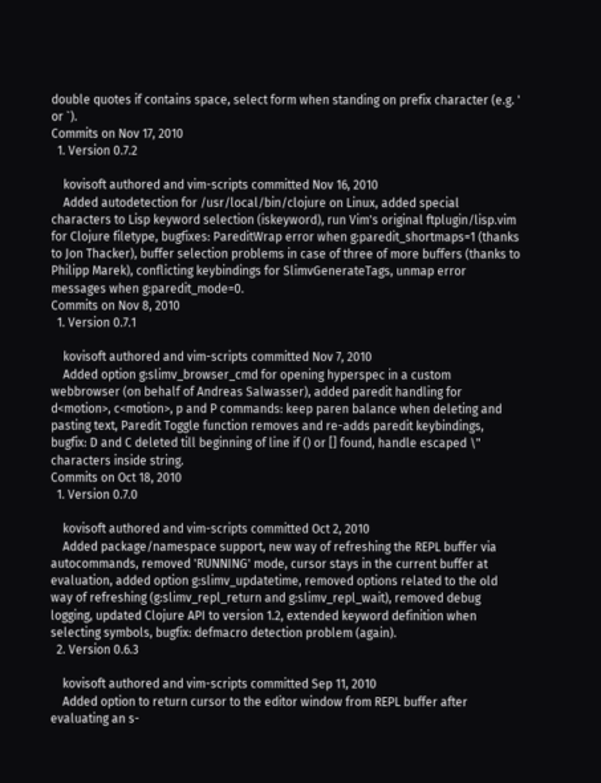double quotes if contains space, select form when standing on prefix character (e.g. ' or `).
Commits on Nov 17, 2010
  1. Version 0.7.2

    kovisoft authored and vim-scripts committed Nov 16, 2010
    Added autodetection for /usr/local/bin/clojure on Linux, added special characters to Lisp keyword selection (iskeyword), run Vim's original ftplugin/lisp.vim for Clojure filetype, bugfixes: PareditWrap error when g:paredit_shortmaps=1 (thanks to Jon Thacker), buffer selection problems in case of three of more buffers (thanks to Philipp Marek), conflicting keybindings for SlimvGenerateTags, unmap error messages when g:paredit_mode=0.
Commits on Nov 8, 2010
  1. Version 0.7.1

    kovisoft authored and vim-scripts committed Nov 7, 2010
    Added option g:slimv_browser_cmd for opening hyperspec in a custom webbrowser (on behalf of Andreas Salwasser), added paredit handling for d<motion>, c<motion>, p and P commands: keep paren balance when deleting and pasting text, Paredit Toggle function removes and re-adds paredit keybindings, bugfix: D and C deleted till beginning of line if () or [] found, handle escaped \" characters inside string.
Commits on Oct 18, 2010
  1. Version 0.7.0

    kovisoft authored and vim-scripts committed Oct 2, 2010
    Added package/namespace support, new way of refreshing the REPL buffer via autocommands, removed 'RUNNING' mode, cursor stays in the current buffer at evaluation, added option g:slimv_updatetime, removed options related to the old way of refreshing (g:slimv_repl_return and g:slimv_repl_wait), removed debug logging, updated Clojure API to version 1.2, extended keyword definition when selecting symbols, bugfix: defmacro detection problem (again).
  2. Version 0.6.3

    kovisoft authored and vim-scripts committed Sep 11, 2010
    Added option to return cursor to the editor window from REPL buffer after evaluating an s-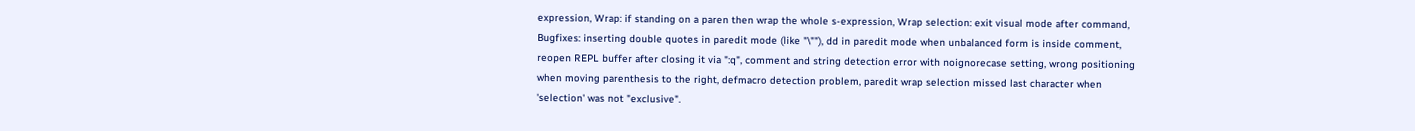expression, Wrap: if standing on a paren then wrap the whole s-expression, Wrap selection: exit visual mode after command, Bugfixes: inserting double quotes in paredit mode (like "\""), dd in paredit mode when unbalanced form is inside comment, reopen REPL buffer after closing it via ":q", comment and string detection error with noignorecase setting, wrong positioning when moving parenthesis to the right, defmacro detection problem, paredit wrap selection missed last character when 'selection' was not "exclusive".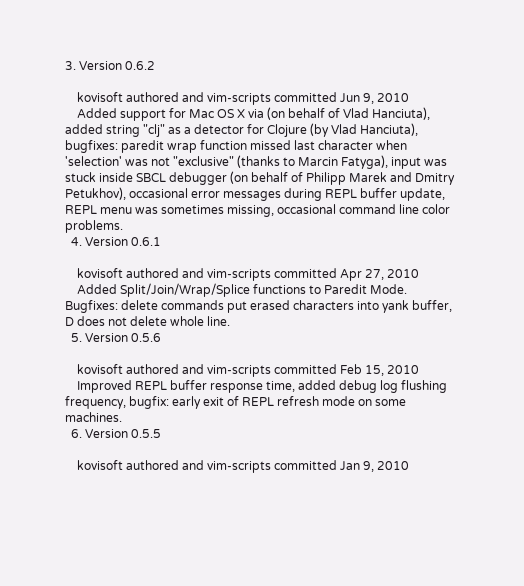3. Version 0.6.2

    kovisoft authored and vim-scripts committed Jun 9, 2010
    Added support for Mac OS X via (on behalf of Vlad Hanciuta), added string "clj" as a detector for Clojure (by Vlad Hanciuta), bugfixes: paredit wrap function missed last character when 'selection' was not "exclusive" (thanks to Marcin Fatyga), input was stuck inside SBCL debugger (on behalf of Philipp Marek and Dmitry Petukhov), occasional error messages during REPL buffer update, REPL menu was sometimes missing, occasional command line color problems.
  4. Version 0.6.1

    kovisoft authored and vim-scripts committed Apr 27, 2010
    Added Split/Join/Wrap/Splice functions to Paredit Mode. Bugfixes: delete commands put erased characters into yank buffer, D does not delete whole line.
  5. Version 0.5.6

    kovisoft authored and vim-scripts committed Feb 15, 2010
    Improved REPL buffer response time, added debug log flushing frequency, bugfix: early exit of REPL refresh mode on some machines.
  6. Version 0.5.5

    kovisoft authored and vim-scripts committed Jan 9, 2010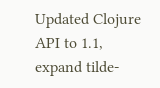Updated Clojure API to 1.1, expand tilde-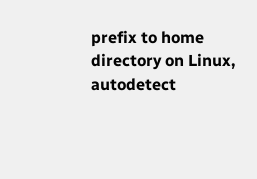prefix to home directory on Linux, autodetect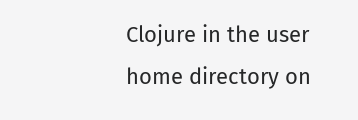Clojure in the user home directory on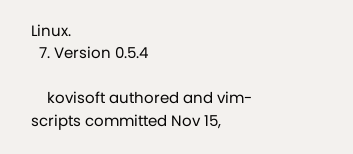Linux.
  7. Version 0.5.4

    kovisoft authored and vim-scripts committed Nov 15,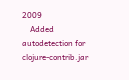2009
    Added autodetection for clojure-contrib.jar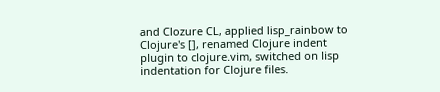and Clozure CL, applied lisp_rainbow to Clojure's [], renamed Clojure indent plugin to clojure.vim, switched on lisp indentation for Clojure files.